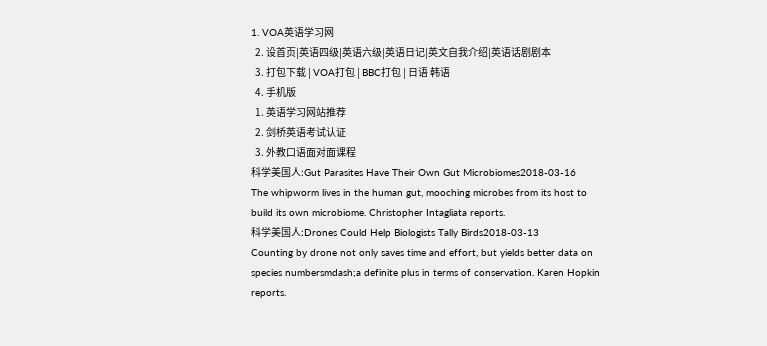1. VOA英语学习网
  2. 设首页|英语四级|英语六级|英语日记|英文自我介绍|英语话剧剧本
  3. 打包下载 | VOA打包 | BBC打包 | 日语 韩语
  4. 手机版
  1. 英语学习网站推荐
  2. 剑桥英语考试认证
  3. 外教口语面对面课程
科学美国人:Gut Parasites Have Their Own Gut Microbiomes2018-03-16
The whipworm lives in the human gut, mooching microbes from its host to build its own microbiome. Christopher Intagliata reports.
科学美国人:Drones Could Help Biologists Tally Birds2018-03-13
Counting by drone not only saves time and effort, but yields better data on species numbersmdash;a definite plus in terms of conservation. Karen Hopkin reports.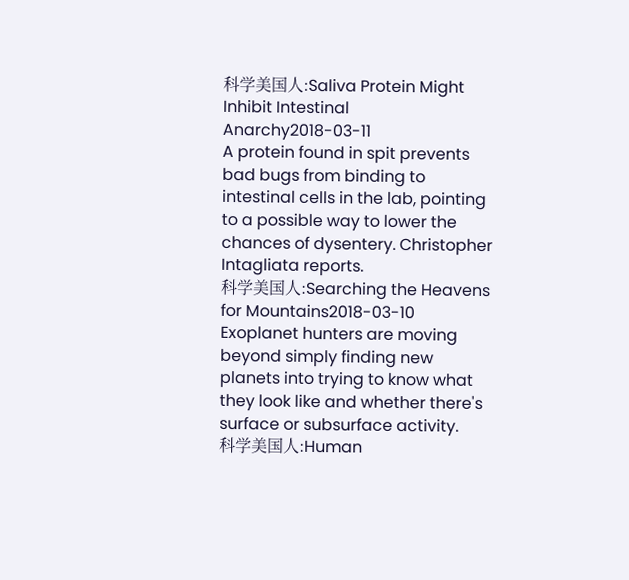科学美国人:Saliva Protein Might Inhibit Intestinal Anarchy2018-03-11
A protein found in spit prevents bad bugs from binding to intestinal cells in the lab, pointing to a possible way to lower the chances of dysentery. Christopher Intagliata reports.
科学美国人:Searching the Heavens for Mountains2018-03-10
Exoplanet hunters are moving beyond simply finding new planets into trying to know what they look like and whether there's surface or subsurface activity.
科学美国人:Human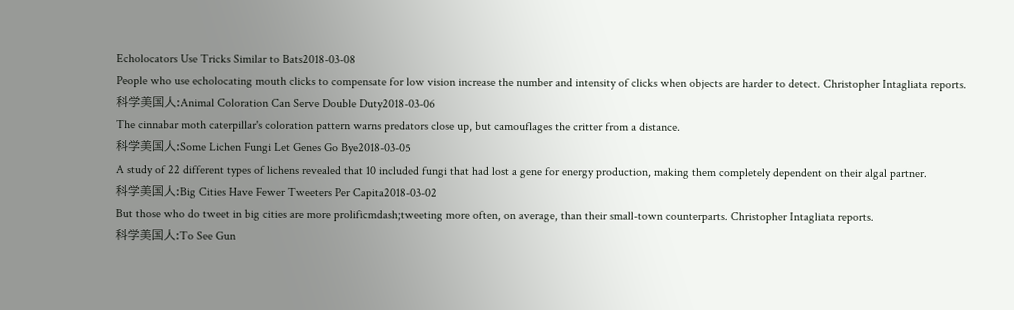Echolocators Use Tricks Similar to Bats2018-03-08
People who use echolocating mouth clicks to compensate for low vision increase the number and intensity of clicks when objects are harder to detect. Christopher Intagliata reports.
科学美国人:Animal Coloration Can Serve Double Duty2018-03-06
The cinnabar moth caterpillar's coloration pattern warns predators close up, but camouflages the critter from a distance.
科学美国人:Some Lichen Fungi Let Genes Go Bye2018-03-05
A study of 22 different types of lichens revealed that 10 included fungi that had lost a gene for energy production, making them completely dependent on their algal partner.
科学美国人:Big Cities Have Fewer Tweeters Per Capita2018-03-02
But those who do tweet in big cities are more prolificmdash;tweeting more often, on average, than their small-town counterparts. Christopher Intagliata reports.
科学美国人:To See Gun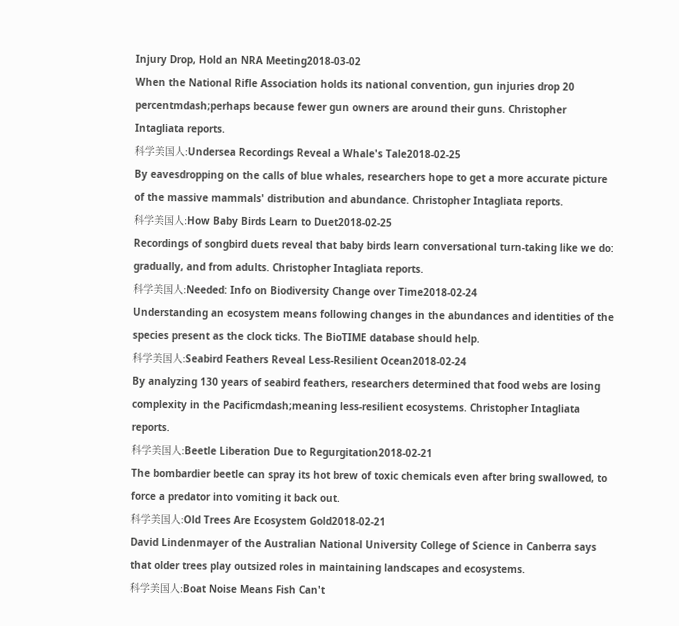Injury Drop, Hold an NRA Meeting2018-03-02
When the National Rifle Association holds its national convention, gun injuries drop 20 percentmdash;perhaps because fewer gun owners are around their guns. Christopher Intagliata reports.
科学美国人:Undersea Recordings Reveal a Whale's Tale2018-02-25
By eavesdropping on the calls of blue whales, researchers hope to get a more accurate picture of the massive mammals' distribution and abundance. Christopher Intagliata reports.
科学美国人:How Baby Birds Learn to Duet2018-02-25
Recordings of songbird duets reveal that baby birds learn conversational turn-taking like we do: gradually, and from adults. Christopher Intagliata reports.
科学美国人:Needed: Info on Biodiversity Change over Time2018-02-24
Understanding an ecosystem means following changes in the abundances and identities of the species present as the clock ticks. The BioTIME database should help.
科学美国人:Seabird Feathers Reveal Less-Resilient Ocean2018-02-24
By analyzing 130 years of seabird feathers, researchers determined that food webs are losing complexity in the Pacificmdash;meaning less-resilient ecosystems. Christopher Intagliata reports.
科学美国人:Beetle Liberation Due to Regurgitation2018-02-21
The bombardier beetle can spray its hot brew of toxic chemicals even after bring swallowed, to force a predator into vomiting it back out.
科学美国人:Old Trees Are Ecosystem Gold2018-02-21
David Lindenmayer of the Australian National University College of Science in Canberra says that older trees play outsized roles in maintaining landscapes and ecosystems.
科学美国人:Boat Noise Means Fish Can't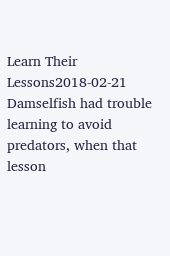Learn Their Lessons2018-02-21
Damselfish had trouble learning to avoid predators, when that lesson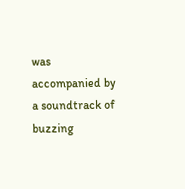was accompanied by a soundtrack of buzzing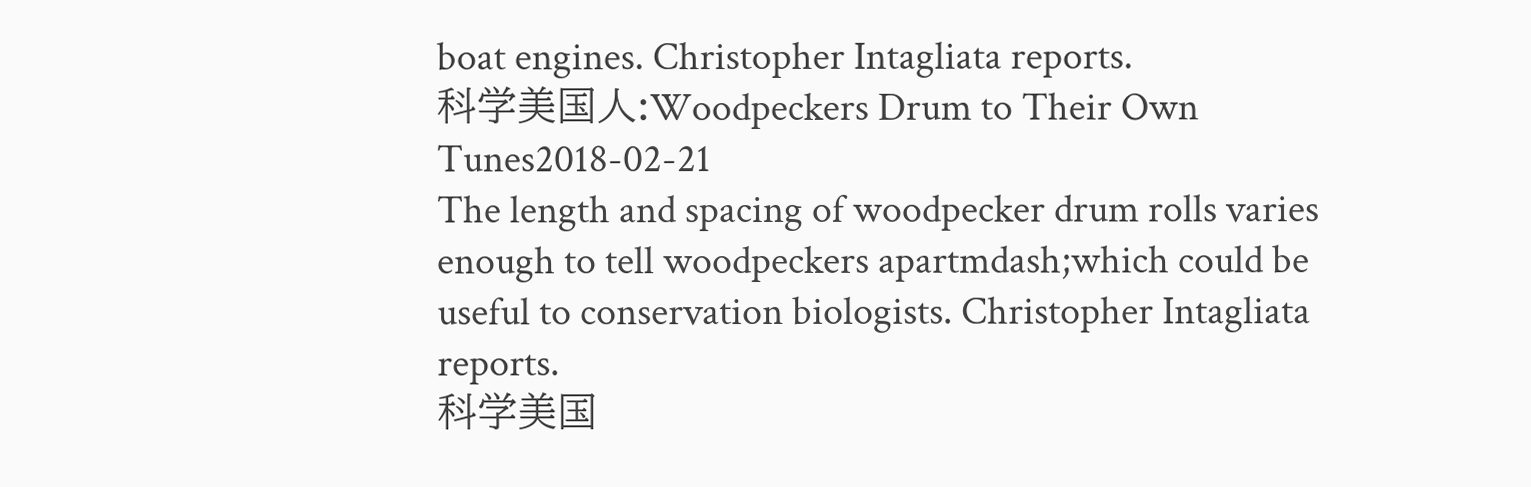boat engines. Christopher Intagliata reports.
科学美国人:Woodpeckers Drum to Their Own Tunes2018-02-21
The length and spacing of woodpecker drum rolls varies enough to tell woodpeckers apartmdash;which could be useful to conservation biologists. Christopher Intagliata reports.
科学美国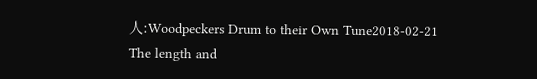人:Woodpeckers Drum to their Own Tune2018-02-21
The length and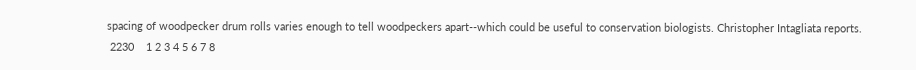spacing of woodpecker drum rolls varies enough to tell woodpeckers apart--which could be useful to conservation biologists. Christopher Intagliata reports.
 2230    1 2 3 4 5 6 7 8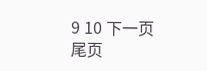9 10 下一页 尾页